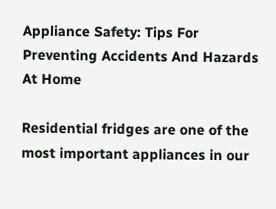Appliance Safety: Tips For Preventing Accidents And Hazards At Home

Residential fridges are one of the most important appliances in our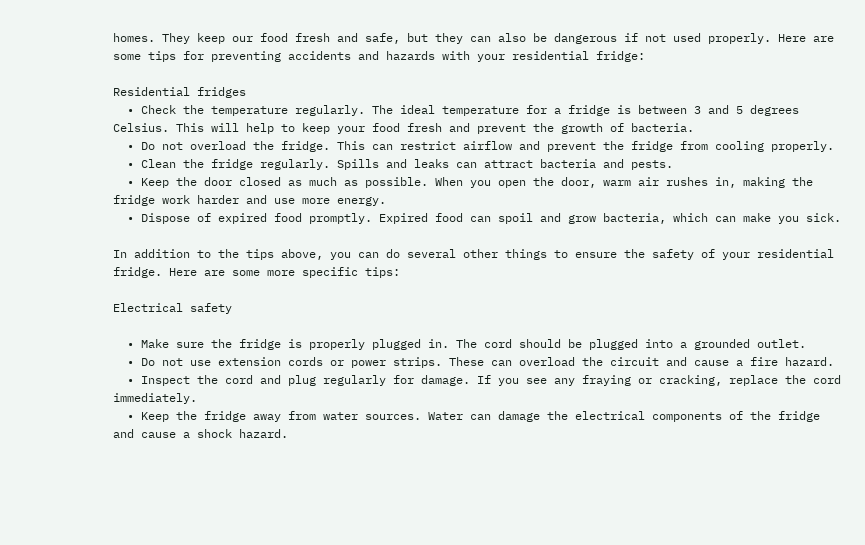homes. They keep our food fresh and safe, but they can also be dangerous if not used properly. Here are some tips for preventing accidents and hazards with your residential fridge:

Residential fridges
  • Check the temperature regularly. The ideal temperature for a fridge is between 3 and 5 degrees Celsius. This will help to keep your food fresh and prevent the growth of bacteria.
  • Do not overload the fridge. This can restrict airflow and prevent the fridge from cooling properly.
  • Clean the fridge regularly. Spills and leaks can attract bacteria and pests.
  • Keep the door closed as much as possible. When you open the door, warm air rushes in, making the fridge work harder and use more energy.
  • Dispose of expired food promptly. Expired food can spoil and grow bacteria, which can make you sick.

In addition to the tips above, you can do several other things to ensure the safety of your residential fridge. Here are some more specific tips:

Electrical safety

  • Make sure the fridge is properly plugged in. The cord should be plugged into a grounded outlet.
  • Do not use extension cords or power strips. These can overload the circuit and cause a fire hazard.
  • Inspect the cord and plug regularly for damage. If you see any fraying or cracking, replace the cord immediately.
  • Keep the fridge away from water sources. Water can damage the electrical components of the fridge and cause a shock hazard.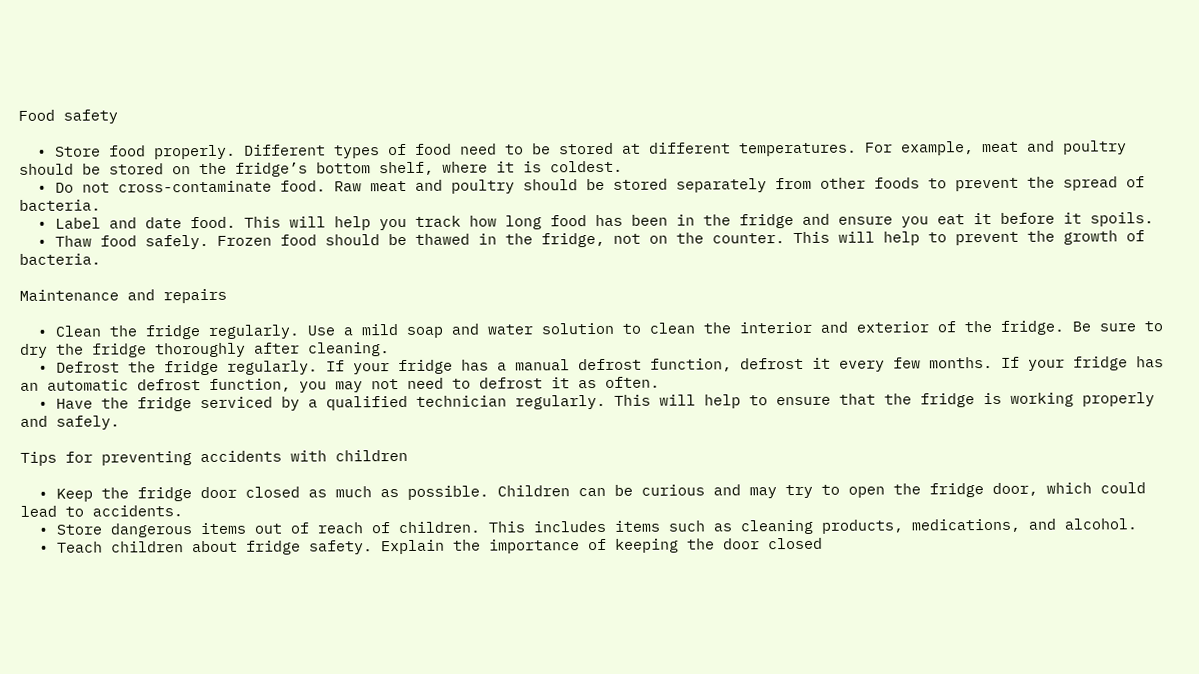Food safety

  • Store food properly. Different types of food need to be stored at different temperatures. For example, meat and poultry should be stored on the fridge’s bottom shelf, where it is coldest.
  • Do not cross-contaminate food. Raw meat and poultry should be stored separately from other foods to prevent the spread of bacteria.
  • Label and date food. This will help you track how long food has been in the fridge and ensure you eat it before it spoils.
  • Thaw food safely. Frozen food should be thawed in the fridge, not on the counter. This will help to prevent the growth of bacteria.

Maintenance and repairs

  • Clean the fridge regularly. Use a mild soap and water solution to clean the interior and exterior of the fridge. Be sure to dry the fridge thoroughly after cleaning.
  • Defrost the fridge regularly. If your fridge has a manual defrost function, defrost it every few months. If your fridge has an automatic defrost function, you may not need to defrost it as often.
  • Have the fridge serviced by a qualified technician regularly. This will help to ensure that the fridge is working properly and safely.

Tips for preventing accidents with children

  • Keep the fridge door closed as much as possible. Children can be curious and may try to open the fridge door, which could lead to accidents.
  • Store dangerous items out of reach of children. This includes items such as cleaning products, medications, and alcohol.
  • Teach children about fridge safety. Explain the importance of keeping the door closed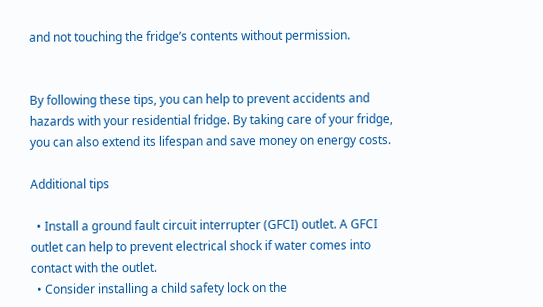and not touching the fridge’s contents without permission.


By following these tips, you can help to prevent accidents and hazards with your residential fridge. By taking care of your fridge, you can also extend its lifespan and save money on energy costs.

Additional tips

  • Install a ground fault circuit interrupter (GFCI) outlet. A GFCI outlet can help to prevent electrical shock if water comes into contact with the outlet.
  • Consider installing a child safety lock on the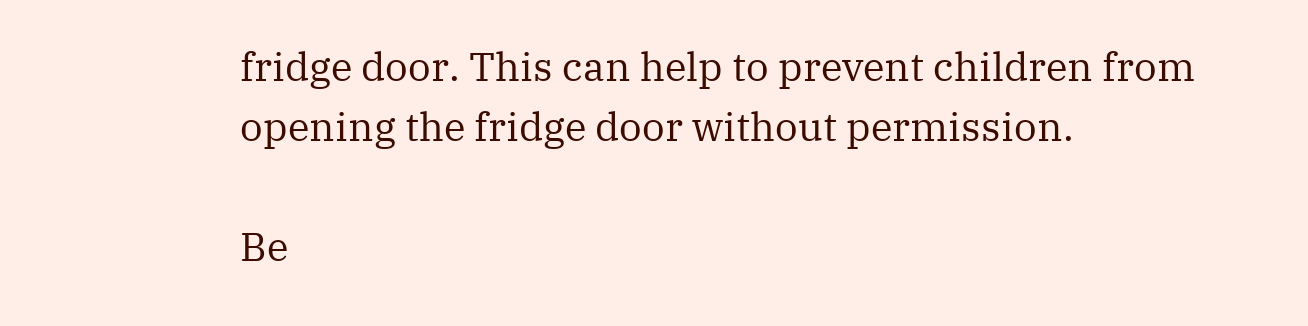fridge door. This can help to prevent children from opening the fridge door without permission.

Be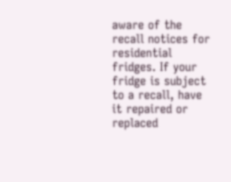aware of the recall notices for residential fridges. If your fridge is subject to a recall, have it repaired or replaced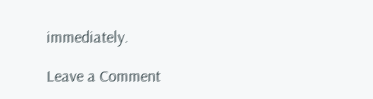immediately.

Leave a Comment